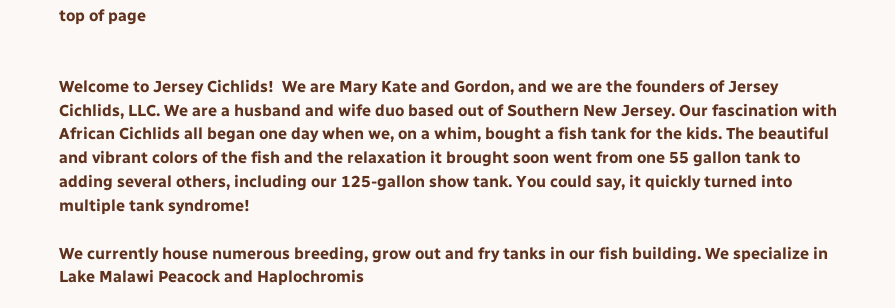top of page


Welcome to Jersey Cichlids!  We are Mary Kate and Gordon, and we are the founders of Jersey Cichlids, LLC. We are a husband and wife duo based out of Southern New Jersey. Our fascination with African Cichlids all began one day when we, on a whim, bought a fish tank for the kids. The beautiful and vibrant colors of the fish and the relaxation it brought soon went from one 55 gallon tank to adding several others, including our 125-gallon show tank. You could say, it quickly turned into multiple tank syndrome!

We currently house numerous breeding, grow out and fry tanks in our fish building. We specialize in Lake Malawi Peacock and Haplochromis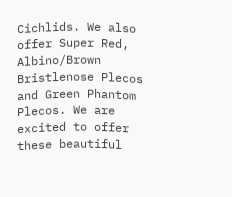Cichlids. We also offer Super Red, Albino/Brown Bristlenose Plecos and Green Phantom Plecos. We are excited to offer these beautiful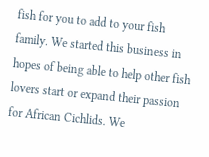fish for you to add to your fish family. We started this business in hopes of being able to help other fish lovers start or expand their passion for African Cichlids. We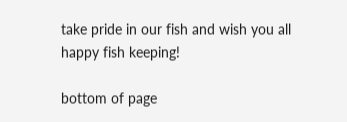take pride in our fish and wish you all happy fish keeping!

bottom of page